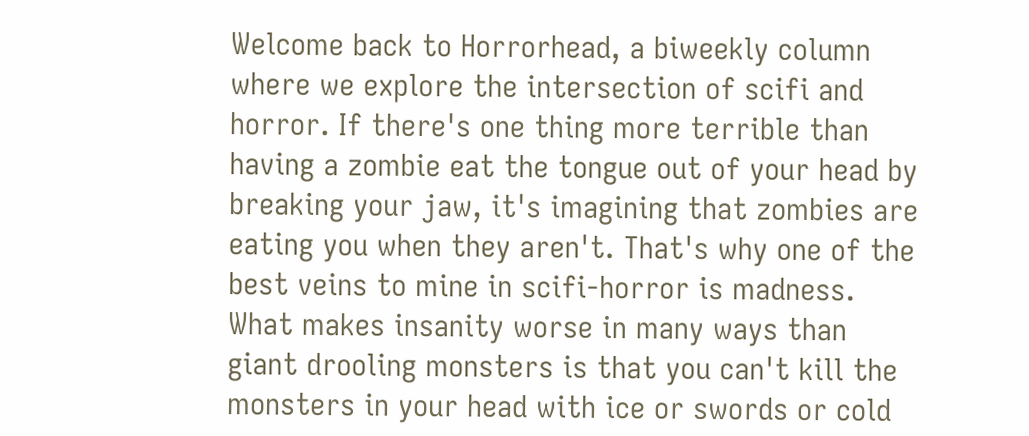Welcome back to Horrorhead, a biweekly column where we explore the intersection of scifi and horror. If there's one thing more terrible than having a zombie eat the tongue out of your head by breaking your jaw, it's imagining that zombies are eating you when they aren't. That's why one of the best veins to mine in scifi-horror is madness. What makes insanity worse in many ways than giant drooling monsters is that you can't kill the monsters in your head with ice or swords or cold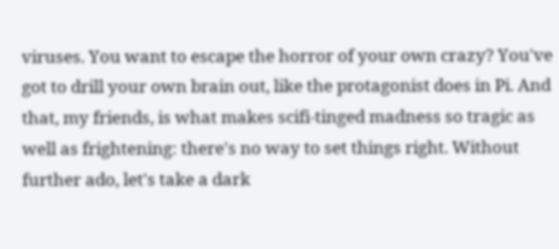viruses. You want to escape the horror of your own crazy? You've got to drill your own brain out, like the protagonist does in Pi. And that, my friends, is what makes scifi-tinged madness so tragic as well as frightening: there's no way to set things right. Without further ado, let's take a dark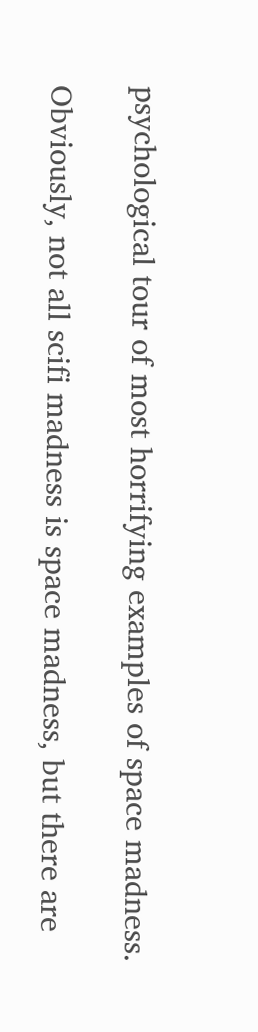psychological tour of most horrifying examples of space madness.

Obviously, not all scifi madness is space madness, but there are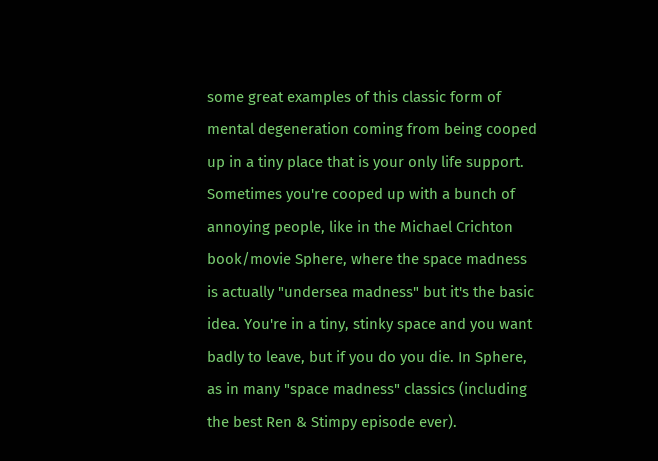some great examples of this classic form of mental degeneration coming from being cooped up in a tiny place that is your only life support. Sometimes you're cooped up with a bunch of annoying people, like in the Michael Crichton book/movie Sphere, where the space madness is actually "undersea madness" but it's the basic idea. You're in a tiny, stinky space and you want badly to leave, but if you do you die. In Sphere, as in many "space madness" classics (including the best Ren & Stimpy episode ever).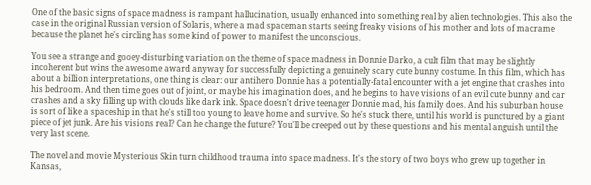One of the basic signs of space madness is rampant hallucination, usually enhanced into something real by alien technologies. This also the case in the original Russian version of Solaris, where a mad spaceman starts seeing freaky visions of his mother and lots of macrame because the planet he's circling has some kind of power to manifest the unconscious.

You see a strange and gooey-disturbing variation on the theme of space madness in Donnie Darko, a cult film that may be slightly incoherent but wins the awesome award anyway for successfully depicting a genuinely scary cute bunny costume. In this film, which has about a billion interpretations, one thing is clear: our antihero Donnie has a potentially-fatal encounter with a jet engine that crashes into his bedroom. And then time goes out of joint, or maybe his imagination does, and he begins to have visions of an evil cute bunny and car crashes and a sky filling up with clouds like dark ink. Space doesn't drive teenager Donnie mad, his family does. And his suburban house is sort of like a spaceship in that he's still too young to leave home and survive. So he's stuck there, until his world is punctured by a giant piece of jet junk. Are his visions real? Can he change the future? You'll be creeped out by these questions and his mental anguish until the very last scene.

The novel and movie Mysterious Skin turn childhood trauma into space madness. It's the story of two boys who grew up together in Kansas,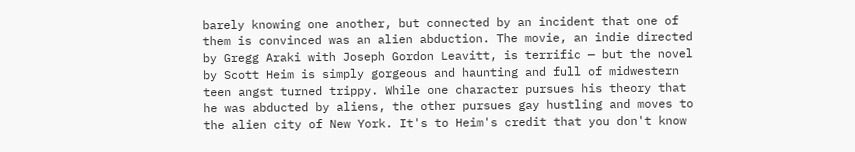barely knowing one another, but connected by an incident that one of them is convinced was an alien abduction. The movie, an indie directed by Gregg Araki with Joseph Gordon Leavitt, is terrific — but the novel by Scott Heim is simply gorgeous and haunting and full of midwestern teen angst turned trippy. While one character pursues his theory that he was abducted by aliens, the other pursues gay hustling and moves to the alien city of New York. It's to Heim's credit that you don't know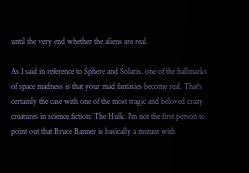until the very end whether the aliens are real.

As I said in reference to Sphere and Solaris, one of the hallmarks of space madness is that your mad fantasies become real. That's certainly the case with one of the most tragic and beloved crazy creatures in science fiction: The Hulk. I'm not the first person to point out that Bruce Banner is basically a mutant with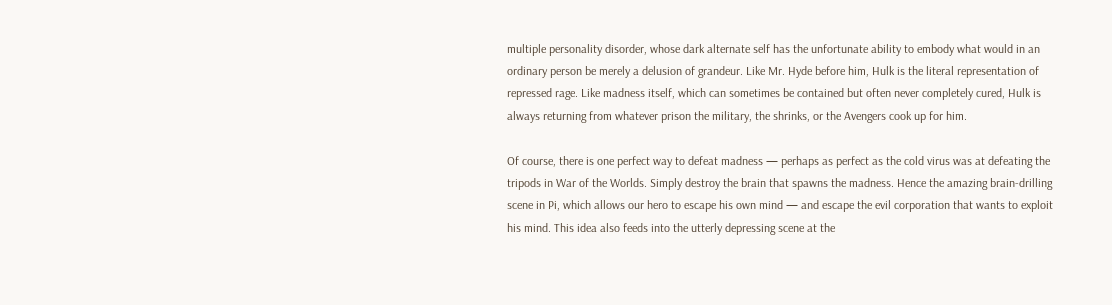multiple personality disorder, whose dark alternate self has the unfortunate ability to embody what would in an ordinary person be merely a delusion of grandeur. Like Mr. Hyde before him, Hulk is the literal representation of repressed rage. Like madness itself, which can sometimes be contained but often never completely cured, Hulk is always returning from whatever prison the military, the shrinks, or the Avengers cook up for him.

Of course, there is one perfect way to defeat madness — perhaps as perfect as the cold virus was at defeating the tripods in War of the Worlds. Simply destroy the brain that spawns the madness. Hence the amazing brain-drilling scene in Pi, which allows our hero to escape his own mind — and escape the evil corporation that wants to exploit his mind. This idea also feeds into the utterly depressing scene at the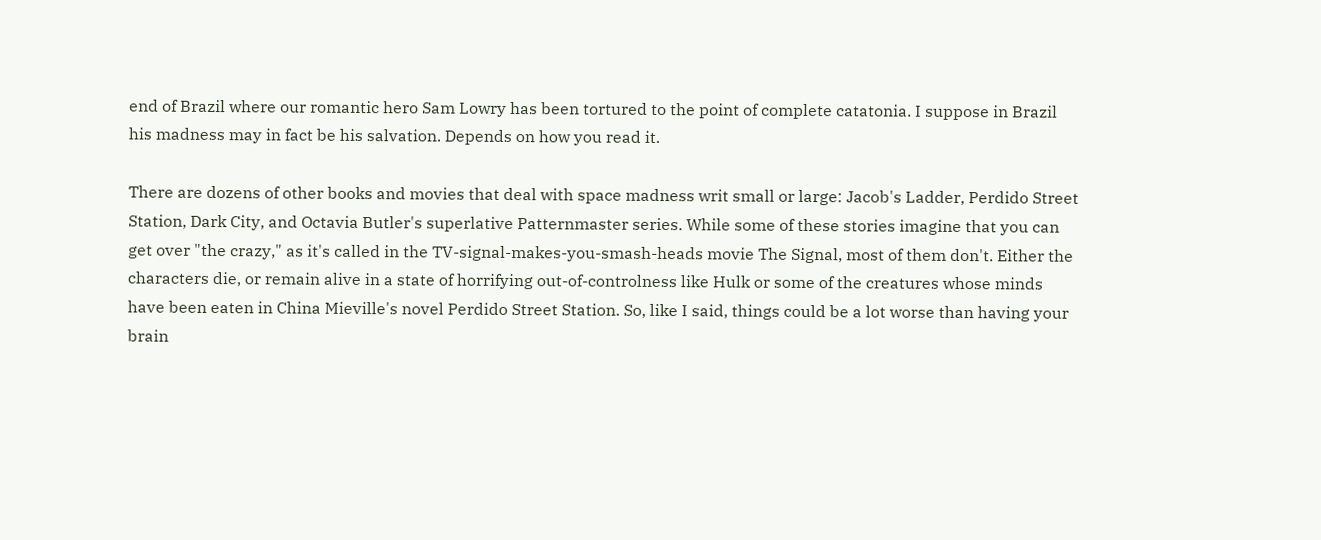end of Brazil where our romantic hero Sam Lowry has been tortured to the point of complete catatonia. I suppose in Brazil his madness may in fact be his salvation. Depends on how you read it.

There are dozens of other books and movies that deal with space madness writ small or large: Jacob's Ladder, Perdido Street Station, Dark City, and Octavia Butler's superlative Patternmaster series. While some of these stories imagine that you can get over "the crazy," as it's called in the TV-signal-makes-you-smash-heads movie The Signal, most of them don't. Either the characters die, or remain alive in a state of horrifying out-of-controlness like Hulk or some of the creatures whose minds have been eaten in China Mieville's novel Perdido Street Station. So, like I said, things could be a lot worse than having your brain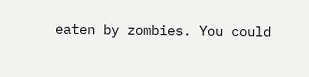eaten by zombies. You could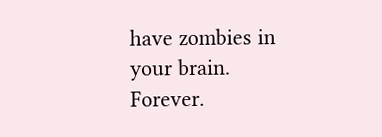have zombies in your brain. Forever.